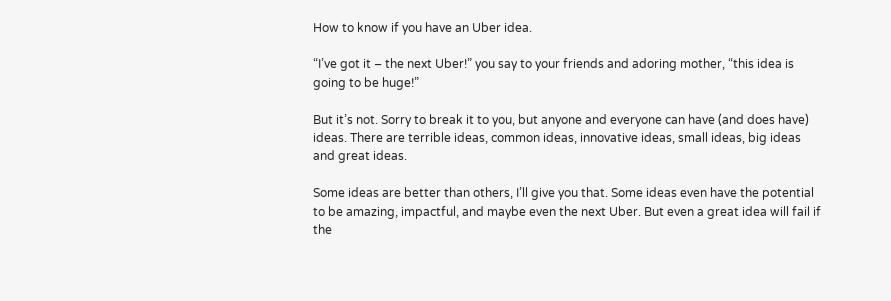How to know if you have an Uber idea.

“I’ve got it – the next Uber!” you say to your friends and adoring mother, “this idea is going to be huge!”

But it’s not. Sorry to break it to you, but anyone and everyone can have (and does have) ideas. There are terrible ideas, common ideas, innovative ideas, small ideas, big ideas and great ideas.

Some ideas are better than others, I’ll give you that. Some ideas even have the potential to be amazing, impactful, and maybe even the next Uber. But even a great idea will fail if the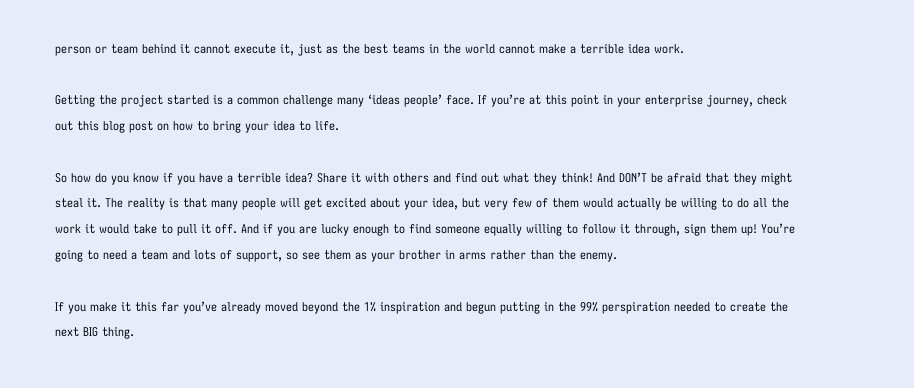person or team behind it cannot execute it, just as the best teams in the world cannot make a terrible idea work.

Getting the project started is a common challenge many ‘ideas people’ face. If you’re at this point in your enterprise journey, check out this blog post on how to bring your idea to life.

So how do you know if you have a terrible idea? Share it with others and find out what they think! And DON’T be afraid that they might steal it. The reality is that many people will get excited about your idea, but very few of them would actually be willing to do all the work it would take to pull it off. And if you are lucky enough to find someone equally willing to follow it through, sign them up! You’re going to need a team and lots of support, so see them as your brother in arms rather than the enemy.

If you make it this far you’ve already moved beyond the 1% inspiration and begun putting in the 99% perspiration needed to create the next BIG thing.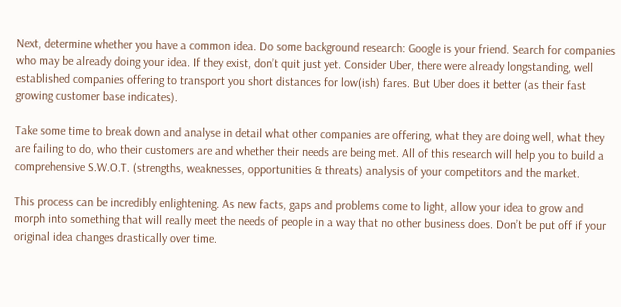Next, determine whether you have a common idea. Do some background research: Google is your friend. Search for companies who may be already doing your idea. If they exist, don’t quit just yet. Consider Uber, there were already longstanding, well established companies offering to transport you short distances for low(ish) fares. But Uber does it better (as their fast growing customer base indicates).

Take some time to break down and analyse in detail what other companies are offering, what they are doing well, what they are failing to do, who their customers are and whether their needs are being met. All of this research will help you to build a comprehensive S.W.O.T. (strengths, weaknesses, opportunities & threats) analysis of your competitors and the market.

This process can be incredibly enlightening. As new facts, gaps and problems come to light, allow your idea to grow and morph into something that will really meet the needs of people in a way that no other business does. Don’t be put off if your original idea changes drastically over time.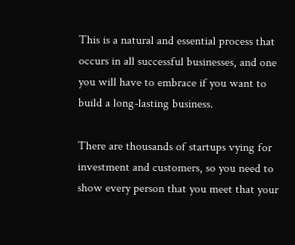This is a natural and essential process that occurs in all successful businesses, and one you will have to embrace if you want to build a long-lasting business.

There are thousands of startups vying for investment and customers, so you need to show every person that you meet that your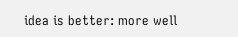idea is better: more well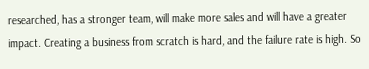researched, has a stronger team, will make more sales and will have a greater impact. Creating a business from scratch is hard, and the failure rate is high. So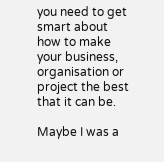you need to get smart about how to make your business, organisation or project the best that it can be.

Maybe I was a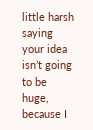little harsh saying your idea isn’t going to be huge, because I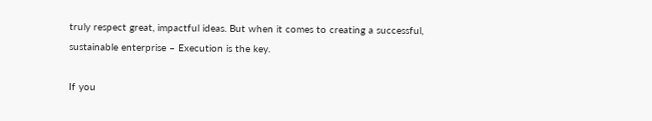truly respect great, impactful ideas. But when it comes to creating a successful, sustainable enterprise – Execution is the key.

If you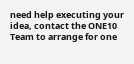need help executing your idea, contact the ONE10 Team to arrange for one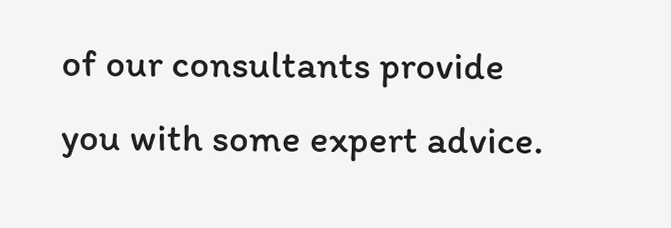of our consultants provide you with some expert advice.